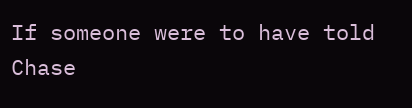If someone were to have told Chase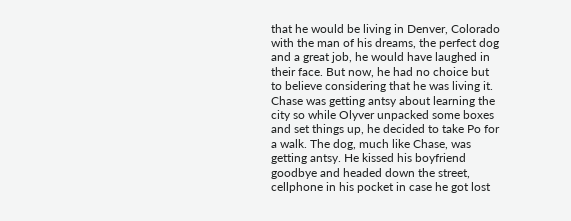that he would be living in Denver, Colorado with the man of his dreams, the perfect dog and a great job, he would have laughed in their face. But now, he had no choice but to believe considering that he was living it. Chase was getting antsy about learning the city so while Olyver unpacked some boxes and set things up, he decided to take Po for a walk. The dog, much like Chase, was getting antsy. He kissed his boyfriend goodbye and headed down the street, cellphone in his pocket in case he got lost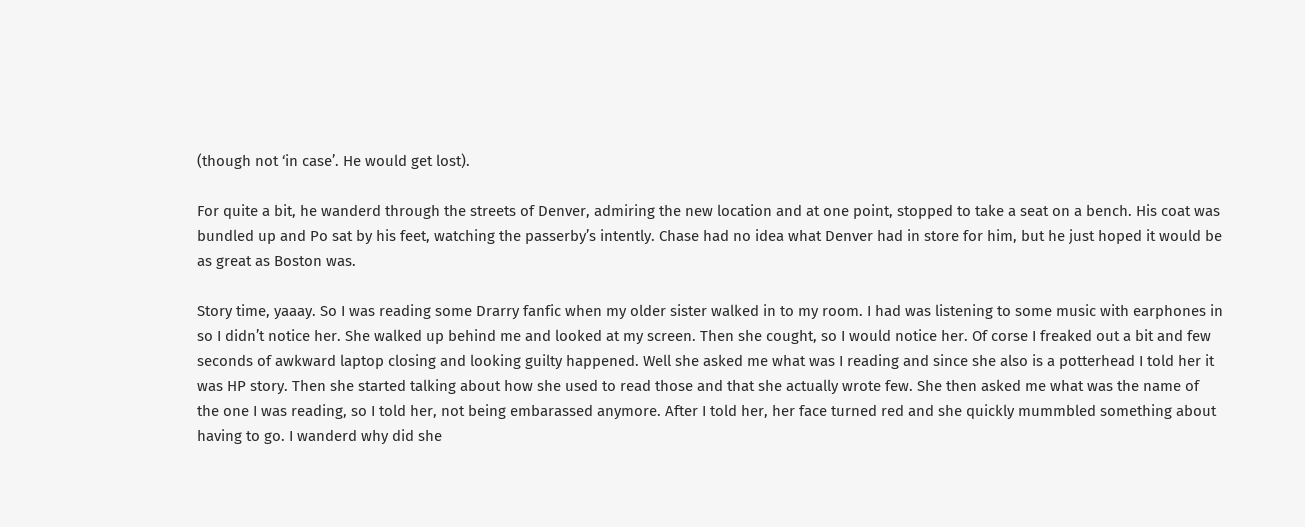(though not ‘in case’. He would get lost).

For quite a bit, he wanderd through the streets of Denver, admiring the new location and at one point, stopped to take a seat on a bench. His coat was bundled up and Po sat by his feet, watching the passerby’s intently. Chase had no idea what Denver had in store for him, but he just hoped it would be as great as Boston was.

Story time, yaaay. So I was reading some Drarry fanfic when my older sister walked in to my room. I had was listening to some music with earphones in so I didn’t notice her. She walked up behind me and looked at my screen. Then she cought, so I would notice her. Of corse I freaked out a bit and few seconds of awkward laptop closing and looking guilty happened. Well she asked me what was I reading and since she also is a potterhead I told her it was HP story. Then she started talking about how she used to read those and that she actually wrote few. She then asked me what was the name of the one I was reading, so I told her, not being embarassed anymore. After I told her, her face turned red and she quickly mummbled something about having to go. I wanderd why did she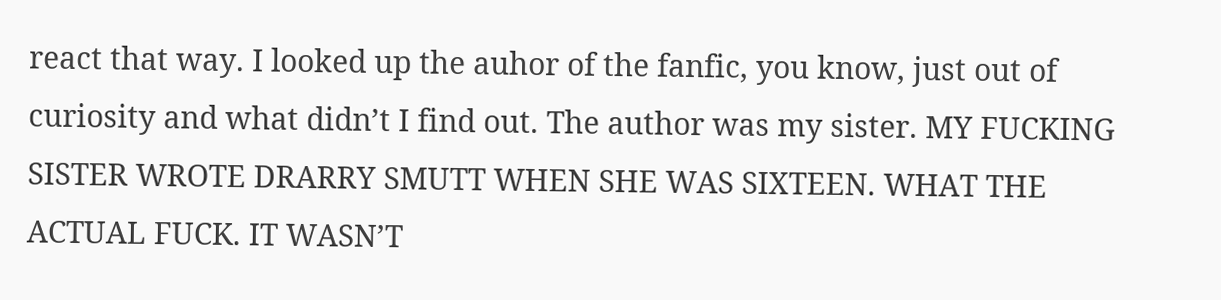react that way. I looked up the auhor of the fanfic, you know, just out of curiosity and what didn’t I find out. The author was my sister. MY FUCKING SISTER WROTE DRARRY SMUTT WHEN SHE WAS SIXTEEN. WHAT THE ACTUAL FUCK. IT WASN’T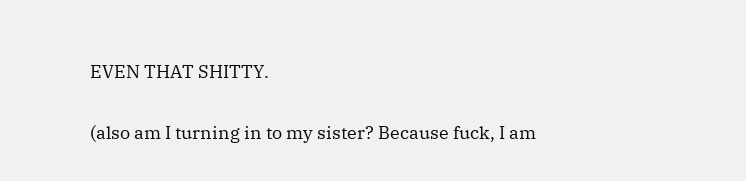EVEN THAT SHITTY.

(also am I turning in to my sister? Because fuck, I am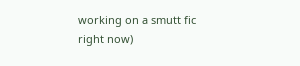working on a smutt fic right now)